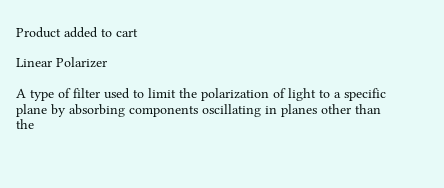Product added to cart

Linear Polarizer

A type of filter used to limit the polarization of light to a specific plane by absorbing components oscillating in planes other than the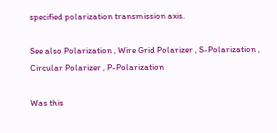specified polarization transmission axis.

See also Polarization , Wire Grid Polarizer , S-Polarization , Circular Polarizer , P-Polarization

Was this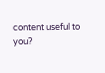content useful to you?